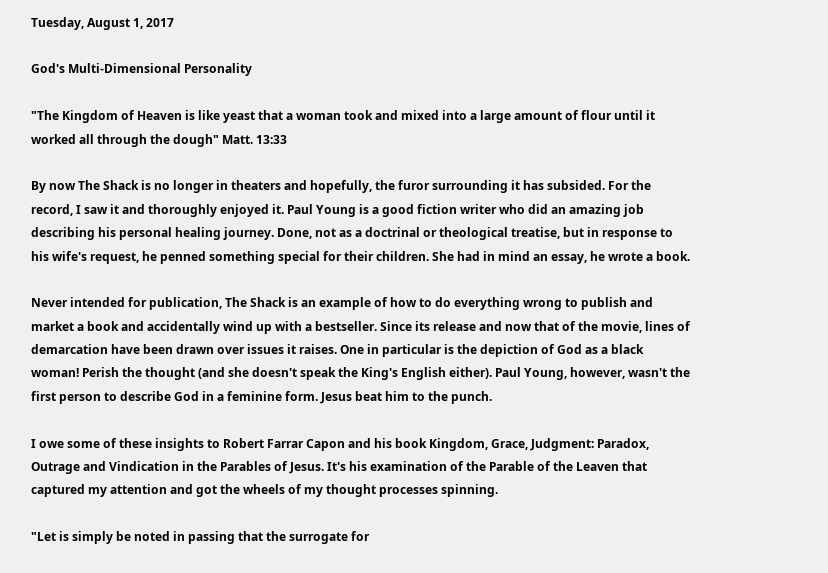Tuesday, August 1, 2017

God's Multi-Dimensional Personality

"The Kingdom of Heaven is like yeast that a woman took and mixed into a large amount of flour until it worked all through the dough" Matt. 13:33

By now The Shack is no longer in theaters and hopefully, the furor surrounding it has subsided. For the record, I saw it and thoroughly enjoyed it. Paul Young is a good fiction writer who did an amazing job describing his personal healing journey. Done, not as a doctrinal or theological treatise, but in response to his wife's request, he penned something special for their children. She had in mind an essay, he wrote a book.

Never intended for publication, The Shack is an example of how to do everything wrong to publish and market a book and accidentally wind up with a bestseller. Since its release and now that of the movie, lines of demarcation have been drawn over issues it raises. One in particular is the depiction of God as a black woman! Perish the thought (and she doesn't speak the King's English either). Paul Young, however, wasn't the first person to describe God in a feminine form. Jesus beat him to the punch.

I owe some of these insights to Robert Farrar Capon and his book Kingdom, Grace, Judgment: Paradox, Outrage and Vindication in the Parables of Jesus. It's his examination of the Parable of the Leaven that captured my attention and got the wheels of my thought processes spinning.

"Let is simply be noted in passing that the surrogate for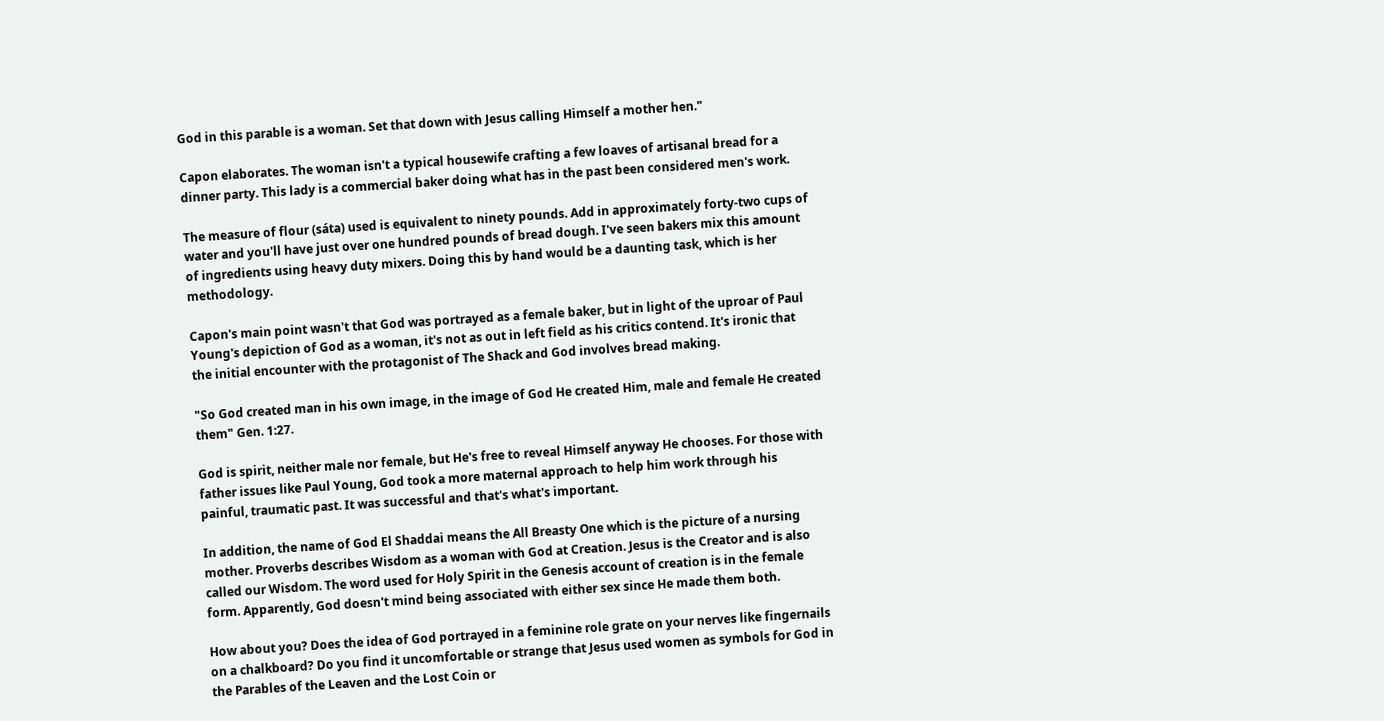God in this parable is a woman. Set that down with Jesus calling Himself a mother hen."

Capon elaborates. The woman isn't a typical housewife crafting a few loaves of artisanal bread for a dinner party. This lady is a commercial baker doing what has in the past been considered men's work.

The measure of flour (sáta) used is equivalent to ninety pounds. Add in approximately forty-two cups of water and you'll have just over one hundred pounds of bread dough. I've seen bakers mix this amount of ingredients using heavy duty mixers. Doing this by hand would be a daunting task, which is her methodology.

Capon's main point wasn't that God was portrayed as a female baker, but in light of the uproar of Paul Young's depiction of God as a woman, it's not as out in left field as his critics contend. It's ironic that the initial encounter with the protagonist of The Shack and God involves bread making.

"So God created man in his own image, in the image of God He created Him, male and female He created them" Gen. 1:27.

God is spirit, neither male nor female, but He's free to reveal Himself anyway He chooses. For those with father issues like Paul Young, God took a more maternal approach to help him work through his painful, traumatic past. It was successful and that's what's important.

In addition, the name of God El Shaddai means the All Breasty One which is the picture of a nursing mother. Proverbs describes Wisdom as a woman with God at Creation. Jesus is the Creator and is also called our Wisdom. The word used for Holy Spirit in the Genesis account of creation is in the female form. Apparently, God doesn't mind being associated with either sex since He made them both.

How about you? Does the idea of God portrayed in a feminine role grate on your nerves like fingernails on a chalkboard? Do you find it uncomfortable or strange that Jesus used women as symbols for God in the Parables of the Leaven and the Lost Coin or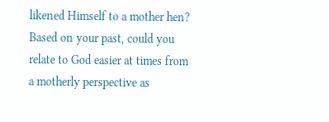likened Himself to a mother hen? Based on your past, could you relate to God easier at times from a motherly perspective as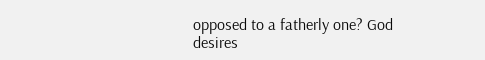opposed to a fatherly one? God desires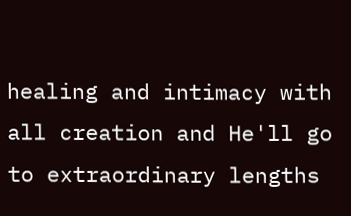healing and intimacy with all creation and He'll go to extraordinary lengths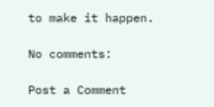to make it happen.

No comments:

Post a Comment